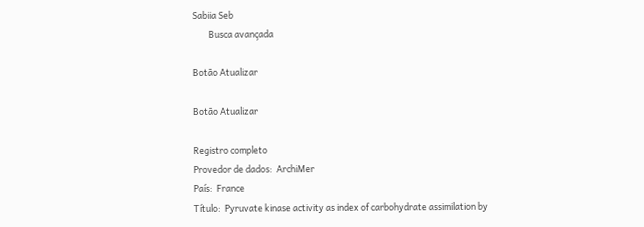Sabiia Seb
        Busca avançada

Botão Atualizar

Botão Atualizar

Registro completo
Provedor de dados:  ArchiMer
País:  France
Título:  Pyruvate kinase activity as index of carbohydrate assimilation by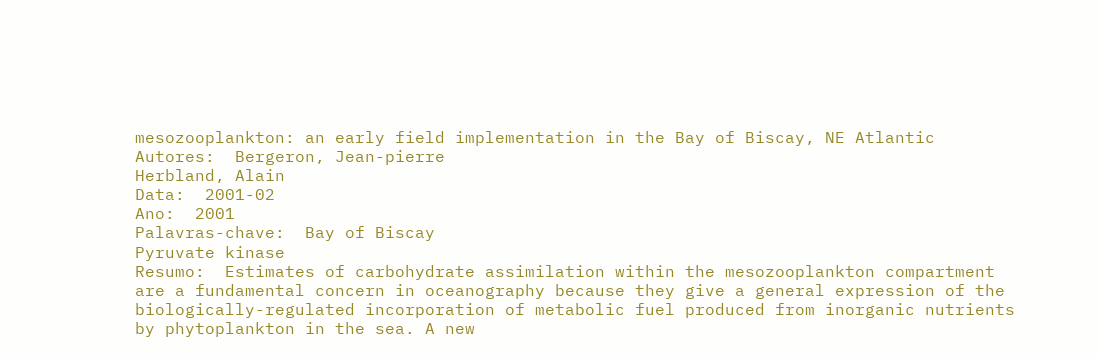mesozooplankton: an early field implementation in the Bay of Biscay, NE Atlantic
Autores:  Bergeron, Jean-pierre
Herbland, Alain
Data:  2001-02
Ano:  2001
Palavras-chave:  Bay of Biscay
Pyruvate kinase
Resumo:  Estimates of carbohydrate assimilation within the mesozooplankton compartment are a fundamental concern in oceanography because they give a general expression of the biologically-regulated incorporation of metabolic fuel produced from inorganic nutrients by phytoplankton in the sea. A new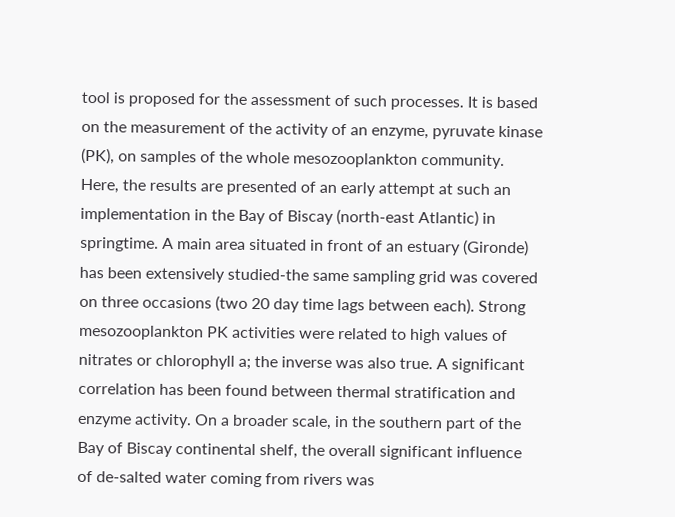tool is proposed for the assessment of such processes. It is based on the measurement of the activity of an enzyme, pyruvate kinase (PK), on samples of the whole mesozooplankton community. Here, the results are presented of an early attempt at such an implementation in the Bay of Biscay (north-east Atlantic) in springtime. A main area situated in front of an estuary (Gironde) has been extensively studied-the same sampling grid was covered on three occasions (two 20 day time lags between each). Strong mesozooplankton PK activities were related to high values of nitrates or chlorophyll a; the inverse was also true. A significant correlation has been found between thermal stratification and enzyme activity. On a broader scale, in the southern part of the Bay of Biscay continental shelf, the overall significant influence of de-salted water coming from rivers was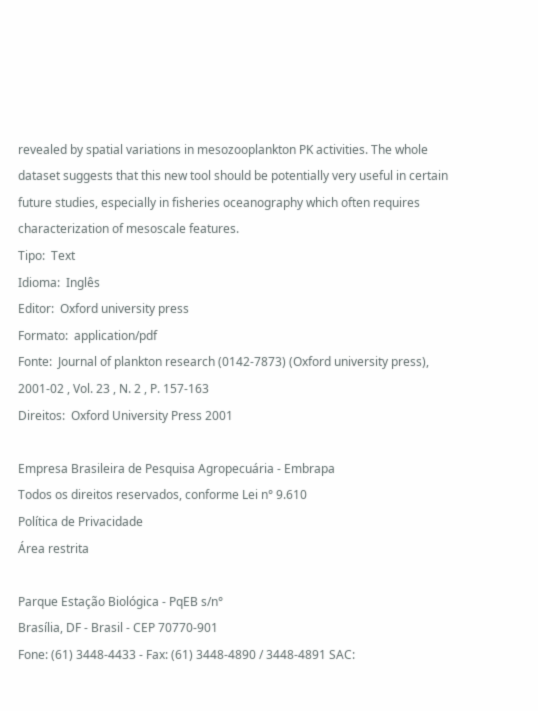revealed by spatial variations in mesozooplankton PK activities. The whole dataset suggests that this new tool should be potentially very useful in certain future studies, especially in fisheries oceanography which often requires characterization of mesoscale features.
Tipo:  Text
Idioma:  Inglês
Editor:  Oxford university press
Formato:  application/pdf
Fonte:  Journal of plankton research (0142-7873) (Oxford university press), 2001-02 , Vol. 23 , N. 2 , P. 157-163
Direitos:  Oxford University Press 2001

Empresa Brasileira de Pesquisa Agropecuária - Embrapa
Todos os direitos reservados, conforme Lei n° 9.610
Política de Privacidade
Área restrita

Parque Estação Biológica - PqEB s/n°
Brasília, DF - Brasil - CEP 70770-901
Fone: (61) 3448-4433 - Fax: (61) 3448-4890 / 3448-4891 SAC: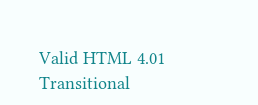Valid HTML 4.01 Transitional